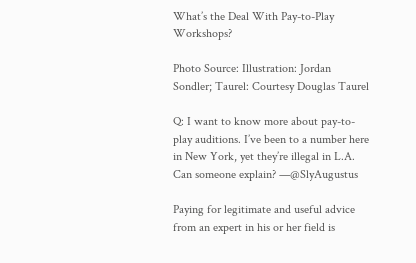What’s the Deal With Pay-to-Play Workshops?

Photo Source: Illustration: Jordan Sondler; Taurel: Courtesy Douglas Taurel

Q: I want to know more about pay-to-play auditions. I’ve been to a number here in New York, yet they’re illegal in L.A. Can someone explain? —@SlyAugustus

Paying for legitimate and useful advice from an expert in his or her field is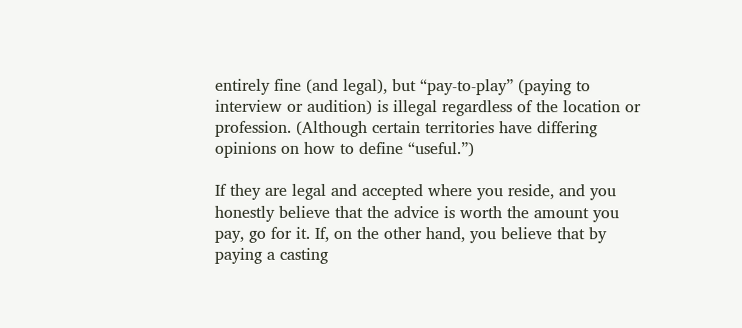entirely fine (and legal), but “pay-to-play” (paying to interview or audition) is illegal regardless of the location or profession. (Although certain territories have differing opinions on how to define “useful.”)

If they are legal and accepted where you reside, and you honestly believe that the advice is worth the amount you pay, go for it. If, on the other hand, you believe that by paying a casting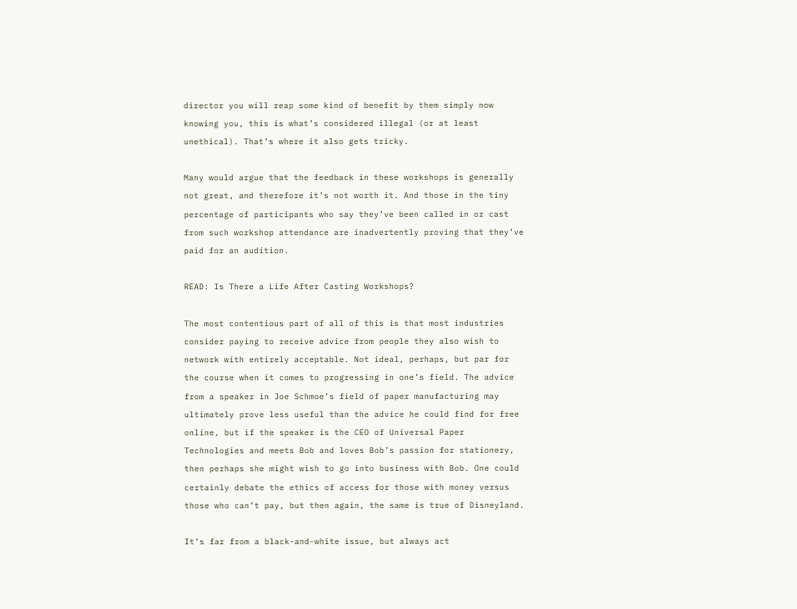director you will reap some kind of benefit by them simply now knowing you, this is what’s considered illegal (or at least unethical). That’s where it also gets tricky.

Many would argue that the feedback in these workshops is generally not great, and therefore it’s not worth it. And those in the tiny percentage of participants who say they’ve been called in or cast from such workshop attendance are inadvertently proving that they’ve paid for an audition.

READ: Is There a Life After Casting Workshops?

The most contentious part of all of this is that most industries consider paying to receive advice from people they also wish to network with entirely acceptable. Not ideal, perhaps, but par for the course when it comes to progressing in one’s field. The advice from a speaker in Joe Schmoe’s field of paper manufacturing may ultimately prove less useful than the advice he could find for free online, but if the speaker is the CEO of Universal Paper Technologies and meets Bob and loves Bob’s passion for stationery, then perhaps she might wish to go into business with Bob. One could certainly debate the ethics of access for those with money versus those who can’t pay, but then again, the same is true of Disneyland.

It’s far from a black-and-white issue, but always act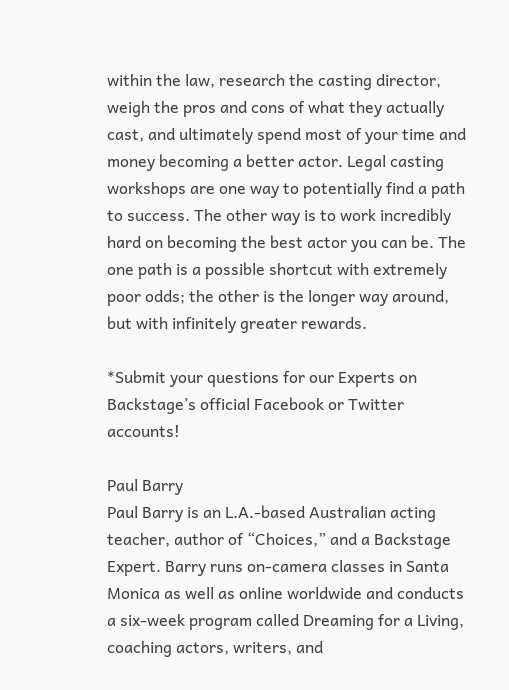within the law, research the casting director, weigh the pros and cons of what they actually cast, and ultimately spend most of your time and money becoming a better actor. Legal casting workshops are one way to potentially find a path to success. The other way is to work incredibly hard on becoming the best actor you can be. The one path is a possible shortcut with extremely poor odds; the other is the longer way around, but with infinitely greater rewards.

*Submit your questions for our Experts on Backstage’s official Facebook or Twitter accounts!

Paul Barry
Paul Barry is an L.A.-based Australian acting teacher, author of “Choices,” and a Backstage Expert. Barry runs on-camera classes in Santa Monica as well as online worldwide and conducts a six-week program called Dreaming for a Living, coaching actors, writers, and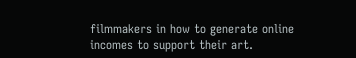filmmakers in how to generate online incomes to support their art.